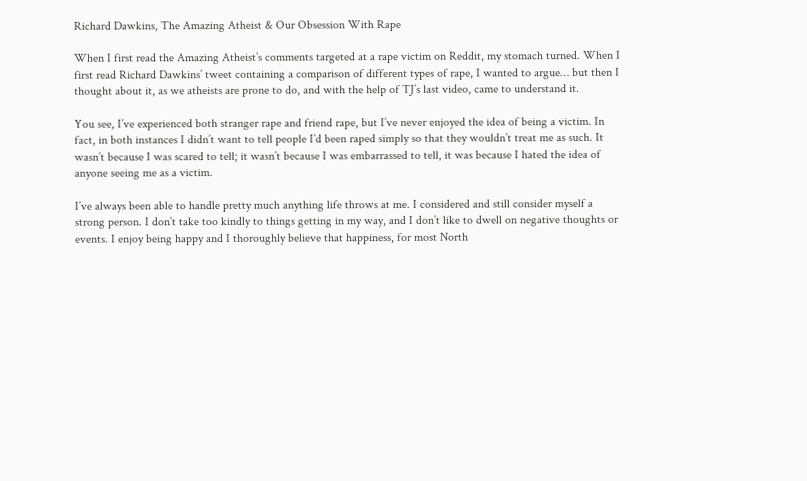Richard Dawkins, The Amazing Atheist & Our Obsession With Rape

When I first read the Amazing Atheist’s comments targeted at a rape victim on Reddit, my stomach turned. When I first read Richard Dawkins’ tweet containing a comparison of different types of rape, I wanted to argue… but then I thought about it, as we atheists are prone to do, and with the help of TJ’s last video, came to understand it.

You see, I’ve experienced both stranger rape and friend rape, but I’ve never enjoyed the idea of being a victim. In fact, in both instances I didn’t want to tell people I’d been raped simply so that they wouldn’t treat me as such. It wasn’t because I was scared to tell; it wasn’t because I was embarrassed to tell, it was because I hated the idea of anyone seeing me as a victim.

I’ve always been able to handle pretty much anything life throws at me. I considered and still consider myself a strong person. I don’t take too kindly to things getting in my way, and I don’t like to dwell on negative thoughts or events. I enjoy being happy and I thoroughly believe that happiness, for most North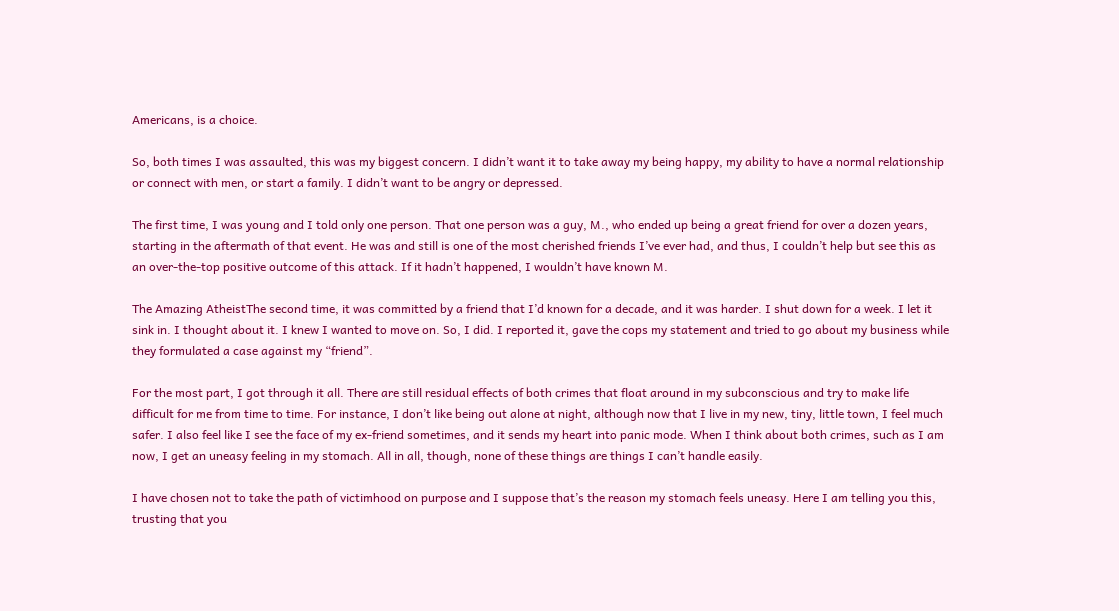Americans, is a choice.

So, both times I was assaulted, this was my biggest concern. I didn’t want it to take away my being happy, my ability to have a normal relationship or connect with men, or start a family. I didn’t want to be angry or depressed.

The first time, I was young and I told only one person. That one person was a guy, M., who ended up being a great friend for over a dozen years, starting in the aftermath of that event. He was and still is one of the most cherished friends I’ve ever had, and thus, I couldn’t help but see this as an over-the-top positive outcome of this attack. If it hadn’t happened, I wouldn’t have known M.

The Amazing AtheistThe second time, it was committed by a friend that I’d known for a decade, and it was harder. I shut down for a week. I let it sink in. I thought about it. I knew I wanted to move on. So, I did. I reported it, gave the cops my statement and tried to go about my business while they formulated a case against my “friend”.

For the most part, I got through it all. There are still residual effects of both crimes that float around in my subconscious and try to make life difficult for me from time to time. For instance, I don’t like being out alone at night, although now that I live in my new, tiny, little town, I feel much safer. I also feel like I see the face of my ex-friend sometimes, and it sends my heart into panic mode. When I think about both crimes, such as I am now, I get an uneasy feeling in my stomach. All in all, though, none of these things are things I can’t handle easily.

I have chosen not to take the path of victimhood on purpose and I suppose that’s the reason my stomach feels uneasy. Here I am telling you this, trusting that you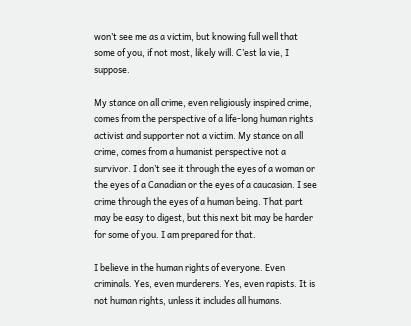won’t see me as a victim, but knowing full well that some of you, if not most, likely will. C’est la vie, I suppose.

My stance on all crime, even religiously inspired crime, comes from the perspective of a life-long human rights activist and supporter not a victim. My stance on all crime, comes from a humanist perspective not a survivor. I don’t see it through the eyes of a woman or the eyes of a Canadian or the eyes of a caucasian. I see crime through the eyes of a human being. That part may be easy to digest, but this next bit may be harder for some of you. I am prepared for that.

I believe in the human rights of everyone. Even criminals. Yes, even murderers. Yes, even rapists. It is not human rights, unless it includes all humans.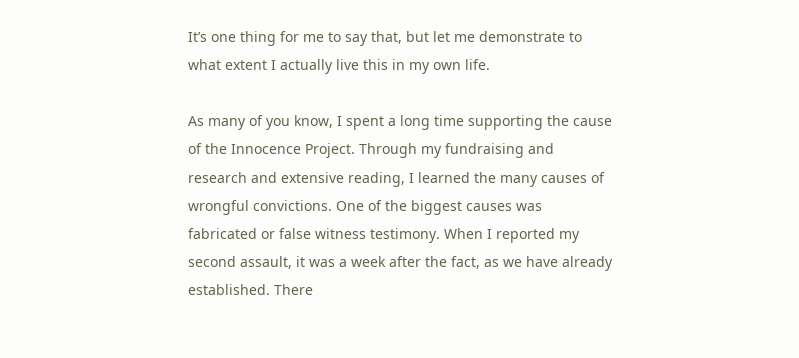It’s one thing for me to say that, but let me demonstrate to what extent I actually live this in my own life.

As many of you know, I spent a long time supporting the cause of the Innocence Project. Through my fundraising and research and extensive reading, I learned the many causes of wrongful convictions. One of the biggest causes was fabricated or false witness testimony. When I reported my second assault, it was a week after the fact, as we have already established. There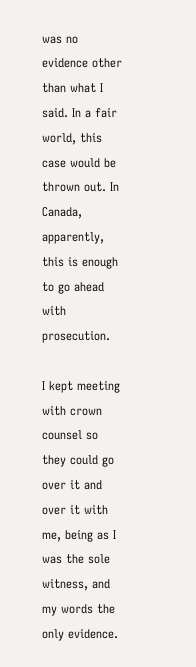was no evidence other than what I said. In a fair world, this case would be thrown out. In Canada, apparently, this is enough to go ahead with prosecution.

I kept meeting with crown counsel so they could go over it and over it with me, being as I was the sole witness, and my words the only evidence.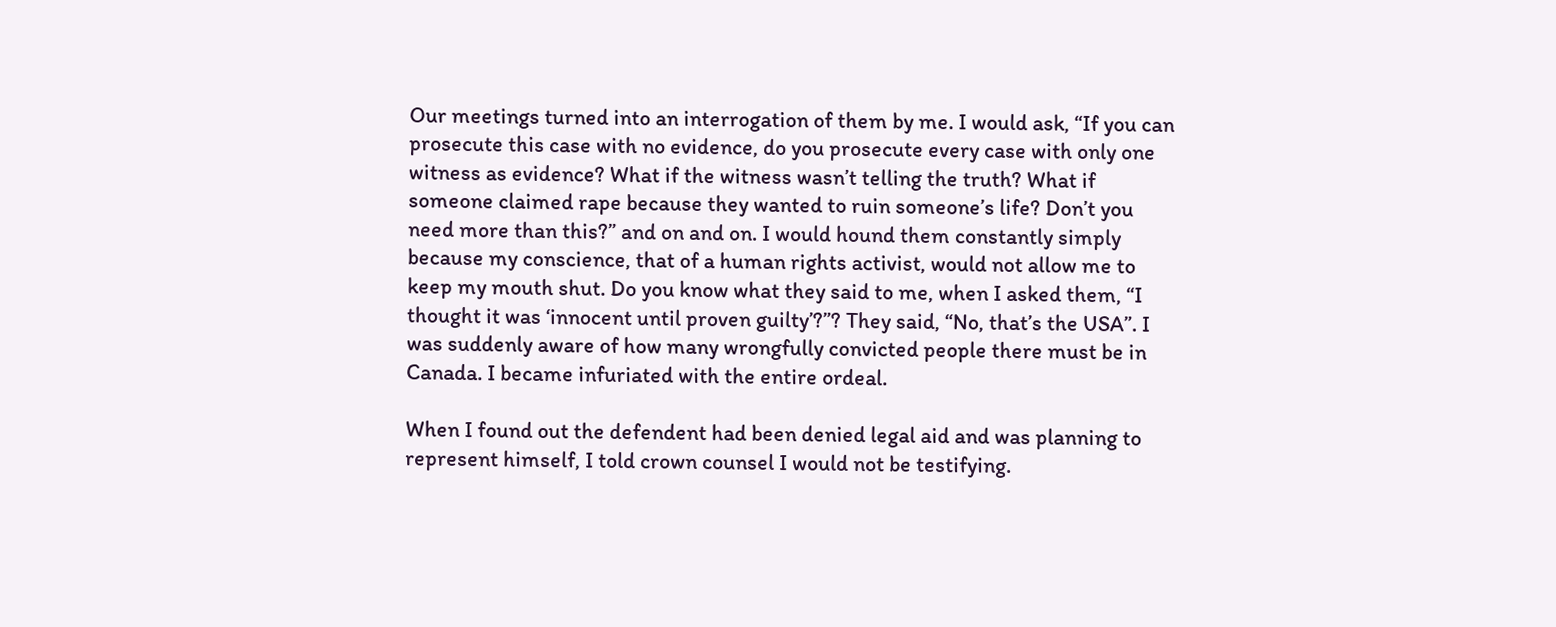Our meetings turned into an interrogation of them by me. I would ask, “If you can prosecute this case with no evidence, do you prosecute every case with only one witness as evidence? What if the witness wasn’t telling the truth? What if someone claimed rape because they wanted to ruin someone’s life? Don’t you need more than this?” and on and on. I would hound them constantly simply because my conscience, that of a human rights activist, would not allow me to keep my mouth shut. Do you know what they said to me, when I asked them, “I thought it was ‘innocent until proven guilty’?”? They said, “No, that’s the USA”. I was suddenly aware of how many wrongfully convicted people there must be in Canada. I became infuriated with the entire ordeal.

When I found out the defendent had been denied legal aid and was planning to represent himself, I told crown counsel I would not be testifying.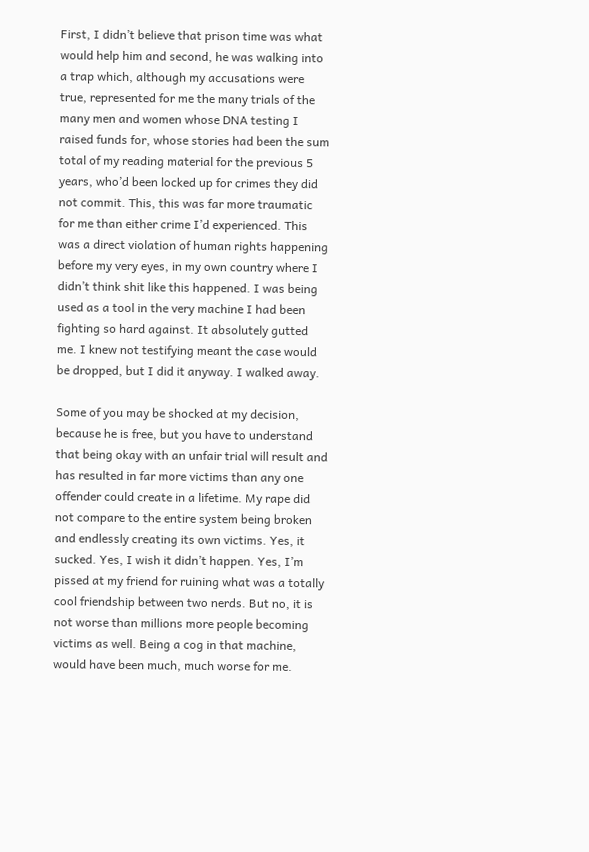First, I didn’t believe that prison time was what would help him and second, he was walking into a trap which, although my accusations were true, represented for me the many trials of the many men and women whose DNA testing I raised funds for, whose stories had been the sum total of my reading material for the previous 5 years, who’d been locked up for crimes they did not commit. This, this was far more traumatic for me than either crime I’d experienced. This was a direct violation of human rights happening before my very eyes, in my own country where I didn’t think shit like this happened. I was being used as a tool in the very machine I had been fighting so hard against. It absolutely gutted me. I knew not testifying meant the case would be dropped, but I did it anyway. I walked away.

Some of you may be shocked at my decision, because he is free, but you have to understand that being okay with an unfair trial will result and has resulted in far more victims than any one offender could create in a lifetime. My rape did not compare to the entire system being broken and endlessly creating its own victims. Yes, it sucked. Yes, I wish it didn’t happen. Yes, I’m pissed at my friend for ruining what was a totally cool friendship between two nerds. But no, it is not worse than millions more people becoming victims as well. Being a cog in that machine, would have been much, much worse for me.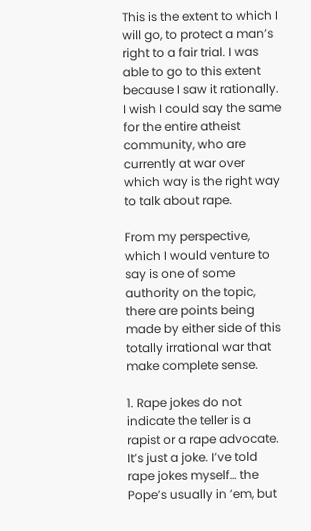This is the extent to which I will go, to protect a man’s right to a fair trial. I was able to go to this extent because I saw it rationally. I wish I could say the same for the entire atheist community, who are currently at war over which way is the right way to talk about rape.

From my perspective, which I would venture to say is one of some authority on the topic, there are points being made by either side of this totally irrational war that make complete sense.

1. Rape jokes do not indicate the teller is a rapist or a rape advocate. It’s just a joke. I’ve told rape jokes myself… the Pope’s usually in ’em, but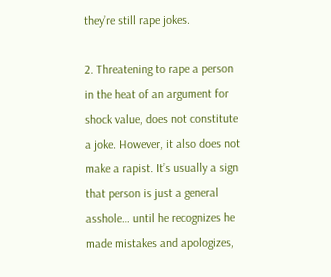they’re still rape jokes.

2. Threatening to rape a person in the heat of an argument for shock value, does not constitute a joke. However, it also does not make a rapist. It’s usually a sign that person is just a general asshole… until he recognizes he made mistakes and apologizes,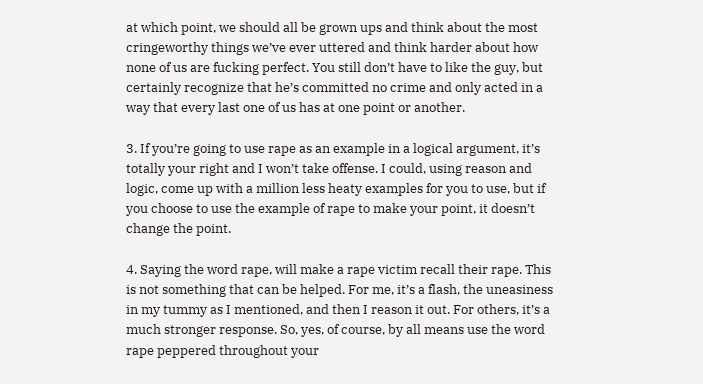at which point, we should all be grown ups and think about the most cringeworthy things we’ve ever uttered and think harder about how none of us are fucking perfect. You still don’t have to like the guy, but certainly recognize that he’s committed no crime and only acted in a way that every last one of us has at one point or another.

3. If you’re going to use rape as an example in a logical argument, it’s totally your right and I won’t take offense. I could, using reason and logic, come up with a million less heaty examples for you to use, but if you choose to use the example of rape to make your point, it doesn’t change the point.

4. Saying the word rape, will make a rape victim recall their rape. This is not something that can be helped. For me, it’s a flash, the uneasiness in my tummy as I mentioned, and then I reason it out. For others, it’s a much stronger response. So, yes, of course, by all means use the word rape peppered throughout your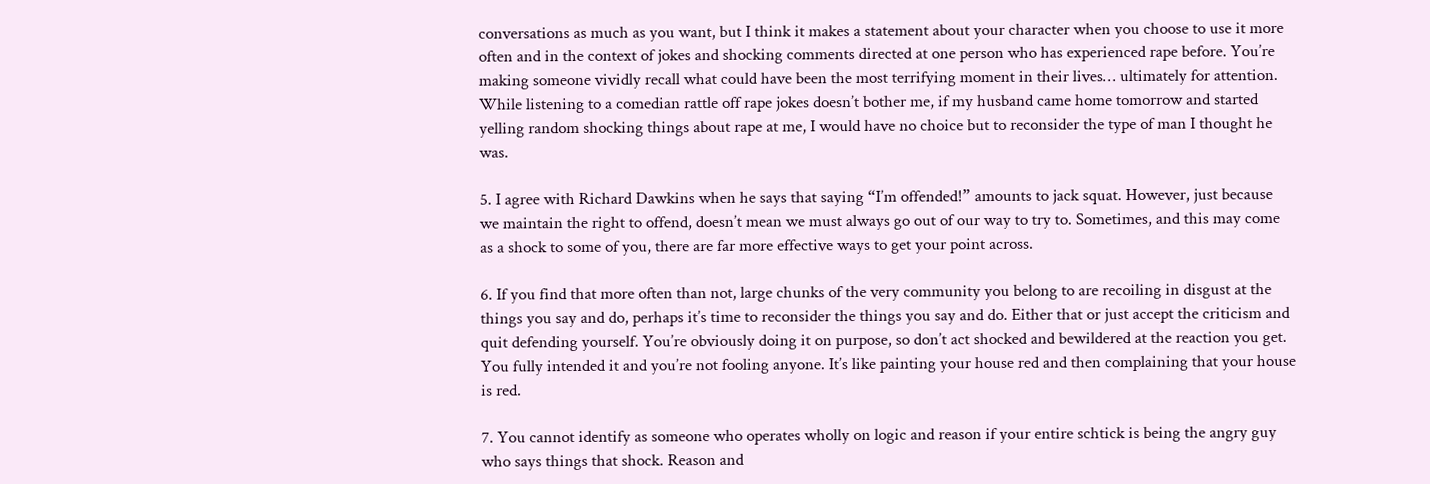conversations as much as you want, but I think it makes a statement about your character when you choose to use it more often and in the context of jokes and shocking comments directed at one person who has experienced rape before. You’re making someone vividly recall what could have been the most terrifying moment in their lives… ultimately for attention. While listening to a comedian rattle off rape jokes doesn’t bother me, if my husband came home tomorrow and started yelling random shocking things about rape at me, I would have no choice but to reconsider the type of man I thought he was.

5. I agree with Richard Dawkins when he says that saying “I’m offended!” amounts to jack squat. However, just because we maintain the right to offend, doesn’t mean we must always go out of our way to try to. Sometimes, and this may come as a shock to some of you, there are far more effective ways to get your point across.

6. If you find that more often than not, large chunks of the very community you belong to are recoiling in disgust at the things you say and do, perhaps it’s time to reconsider the things you say and do. Either that or just accept the criticism and quit defending yourself. You’re obviously doing it on purpose, so don’t act shocked and bewildered at the reaction you get. You fully intended it and you’re not fooling anyone. It’s like painting your house red and then complaining that your house is red.

7. You cannot identify as someone who operates wholly on logic and reason if your entire schtick is being the angry guy who says things that shock. Reason and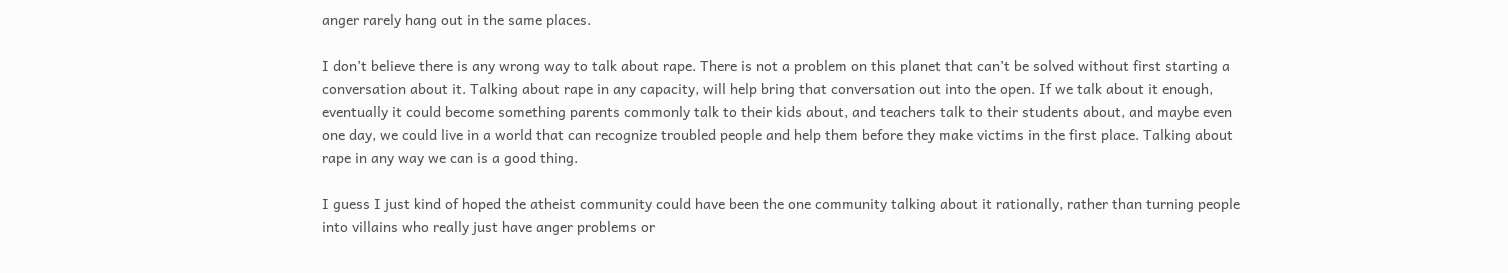anger rarely hang out in the same places.

I don’t believe there is any wrong way to talk about rape. There is not a problem on this planet that can’t be solved without first starting a conversation about it. Talking about rape in any capacity, will help bring that conversation out into the open. If we talk about it enough, eventually it could become something parents commonly talk to their kids about, and teachers talk to their students about, and maybe even one day, we could live in a world that can recognize troubled people and help them before they make victims in the first place. Talking about rape in any way we can is a good thing.

I guess I just kind of hoped the atheist community could have been the one community talking about it rationally, rather than turning people into villains who really just have anger problems or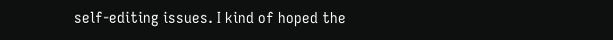self-editing issues. I kind of hoped the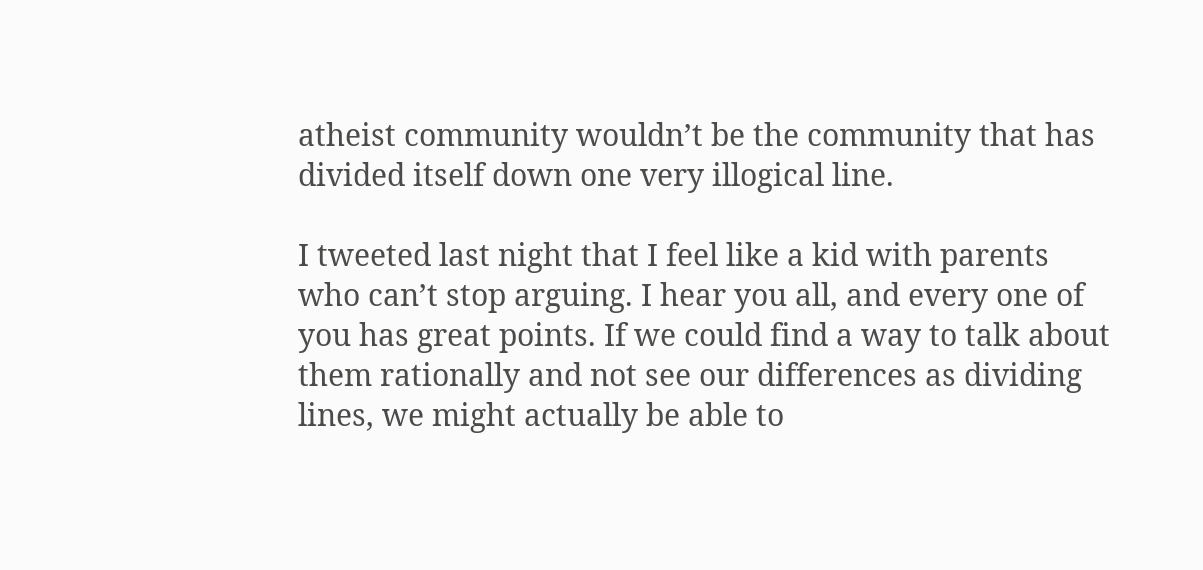atheist community wouldn’t be the community that has divided itself down one very illogical line.

I tweeted last night that I feel like a kid with parents who can’t stop arguing. I hear you all, and every one of you has great points. If we could find a way to talk about them rationally and not see our differences as dividing lines, we might actually be able to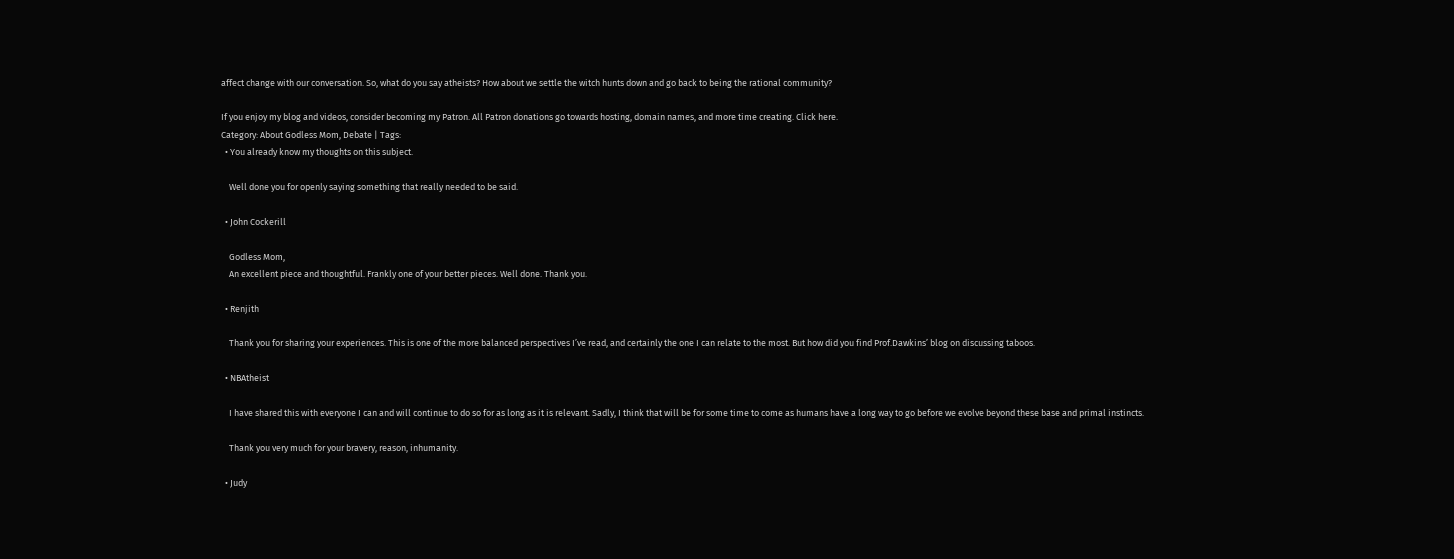affect change with our conversation. So, what do you say atheists? How about we settle the witch hunts down and go back to being the rational community?

If you enjoy my blog and videos, consider becoming my Patron. All Patron donations go towards hosting, domain names, and more time creating. Click here.
Category: About Godless Mom, Debate | Tags:
  • You already know my thoughts on this subject.

    Well done you for openly saying something that really needed to be said.

  • John Cockerill

    Godless Mom,
    An excellent piece and thoughtful. Frankly one of your better pieces. Well done. Thank you.

  • Renjith

    Thank you for sharing your experiences. This is one of the more balanced perspectives I’ve read, and certainly the one I can relate to the most. But how did you find Prof.Dawkins’ blog on discussing taboos.

  • NBAtheist

    I have shared this with everyone I can and will continue to do so for as long as it is relevant. Sadly, I think that will be for some time to come as humans have a long way to go before we evolve beyond these base and primal instincts.

    Thank you very much for your bravery, reason, inhumanity.

  • Judy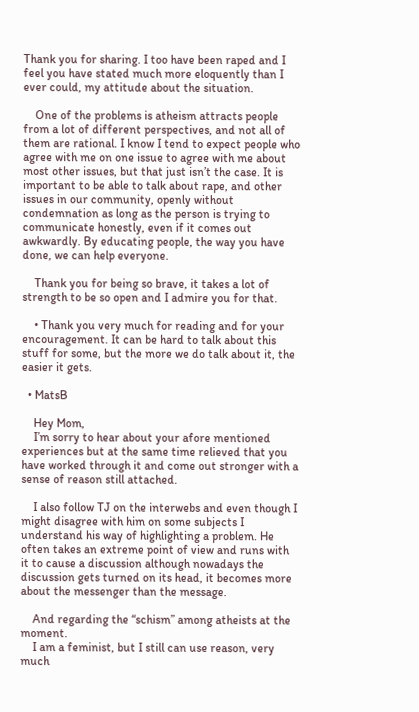Thank you for sharing. I too have been raped and I feel you have stated much more eloquently than I ever could, my attitude about the situation.

    One of the problems is atheism attracts people from a lot of different perspectives, and not all of them are rational. I know I tend to expect people who agree with me on one issue to agree with me about most other issues, but that just isn’t the case. It is important to be able to talk about rape, and other issues in our community, openly without condemnation as long as the person is trying to communicate honestly, even if it comes out awkwardly. By educating people, the way you have done, we can help everyone.

    Thank you for being so brave, it takes a lot of strength to be so open and I admire you for that.

    • Thank you very much for reading and for your encouragement. It can be hard to talk about this stuff for some, but the more we do talk about it, the easier it gets.

  • MatsB

    Hey Mom,
    I’m sorry to hear about your afore mentioned experiences but at the same time relieved that you have worked through it and come out stronger with a sense of reason still attached.

    I also follow TJ on the interwebs and even though I might disagree with him on some subjects I understand his way of highlighting a problem. He often takes an extreme point of view and runs with it to cause a discussion although nowadays the discussion gets turned on its head, it becomes more about the messenger than the message.

    And regarding the “schism” among atheists at the moment.
    I am a feminist, but I still can use reason, very much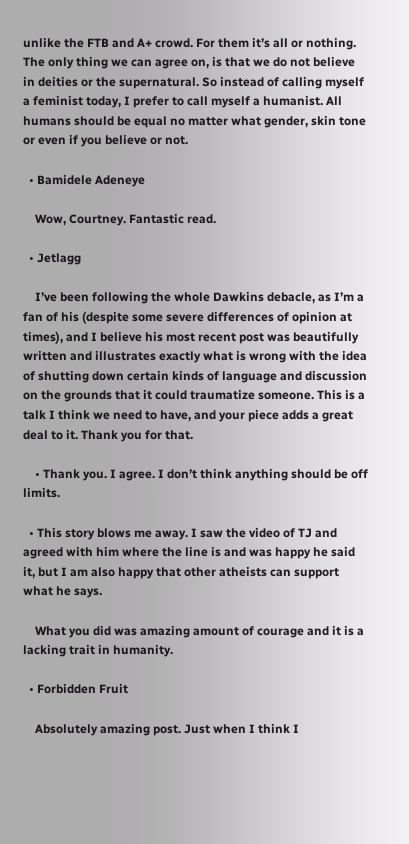unlike the FTB and A+ crowd. For them it’s all or nothing. The only thing we can agree on, is that we do not believe in deities or the supernatural. So instead of calling myself a feminist today, I prefer to call myself a humanist. All humans should be equal no matter what gender, skin tone or even if you believe or not.

  • Bamidele Adeneye

    Wow, Courtney. Fantastic read.

  • Jetlagg

    I’ve been following the whole Dawkins debacle, as I’m a fan of his (despite some severe differences of opinion at times), and I believe his most recent post was beautifully written and illustrates exactly what is wrong with the idea of shutting down certain kinds of language and discussion on the grounds that it could traumatize someone. This is a talk I think we need to have, and your piece adds a great deal to it. Thank you for that.

    • Thank you. I agree. I don’t think anything should be off limits.

  • This story blows me away. I saw the video of TJ and agreed with him where the line is and was happy he said it, but I am also happy that other atheists can support what he says.

    What you did was amazing amount of courage and it is a lacking trait in humanity.

  • Forbidden Fruit

    Absolutely amazing post. Just when I think I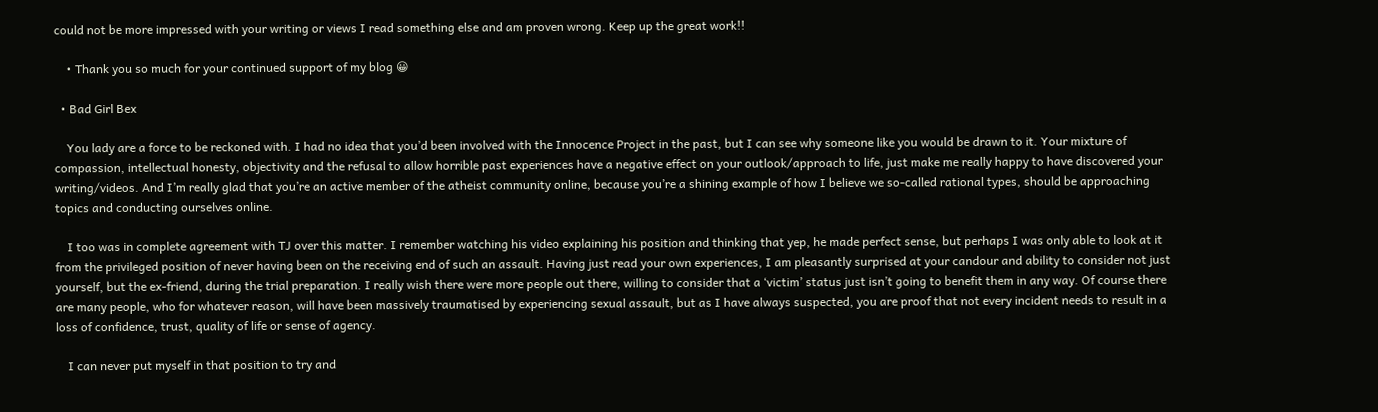could not be more impressed with your writing or views I read something else and am proven wrong. Keep up the great work!!

    • Thank you so much for your continued support of my blog 😀

  • Bad Girl Bex

    You lady are a force to be reckoned with. I had no idea that you’d been involved with the Innocence Project in the past, but I can see why someone like you would be drawn to it. Your mixture of compassion, intellectual honesty, objectivity and the refusal to allow horrible past experiences have a negative effect on your outlook/approach to life, just make me really happy to have discovered your writing/videos. And I’m really glad that you’re an active member of the atheist community online, because you’re a shining example of how I believe we so-called rational types, should be approaching topics and conducting ourselves online.

    I too was in complete agreement with TJ over this matter. I remember watching his video explaining his position and thinking that yep, he made perfect sense, but perhaps I was only able to look at it from the privileged position of never having been on the receiving end of such an assault. Having just read your own experiences, I am pleasantly surprised at your candour and ability to consider not just yourself, but the ex-friend, during the trial preparation. I really wish there were more people out there, willing to consider that a ‘victim’ status just isn’t going to benefit them in any way. Of course there are many people, who for whatever reason, will have been massively traumatised by experiencing sexual assault, but as I have always suspected, you are proof that not every incident needs to result in a loss of confidence, trust, quality of life or sense of agency.

    I can never put myself in that position to try and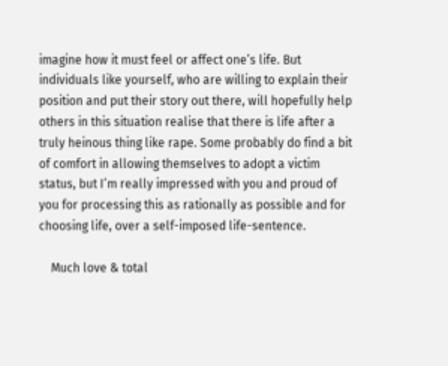imagine how it must feel or affect one’s life. But individuals like yourself, who are willing to explain their position and put their story out there, will hopefully help others in this situation realise that there is life after a truly heinous thing like rape. Some probably do find a bit of comfort in allowing themselves to adopt a victim status, but I’m really impressed with you and proud of you for processing this as rationally as possible and for choosing life, over a self-imposed life-sentence.

    Much love & total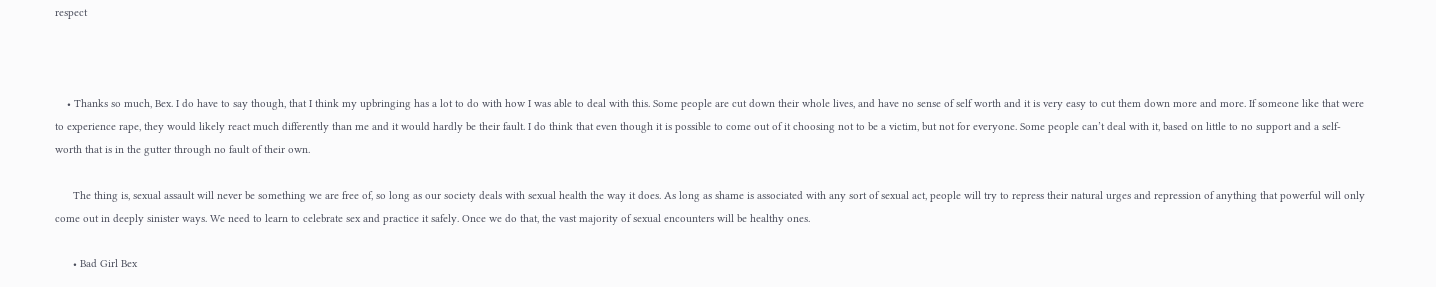respect



    • Thanks so much, Bex. I do have to say though, that I think my upbringing has a lot to do with how I was able to deal with this. Some people are cut down their whole lives, and have no sense of self worth and it is very easy to cut them down more and more. If someone like that were to experience rape, they would likely react much differently than me and it would hardly be their fault. I do think that even though it is possible to come out of it choosing not to be a victim, but not for everyone. Some people can’t deal with it, based on little to no support and a self-worth that is in the gutter through no fault of their own.

      The thing is, sexual assault will never be something we are free of, so long as our society deals with sexual health the way it does. As long as shame is associated with any sort of sexual act, people will try to repress their natural urges and repression of anything that powerful will only come out in deeply sinister ways. We need to learn to celebrate sex and practice it safely. Once we do that, the vast majority of sexual encounters will be healthy ones.

      • Bad Girl Bex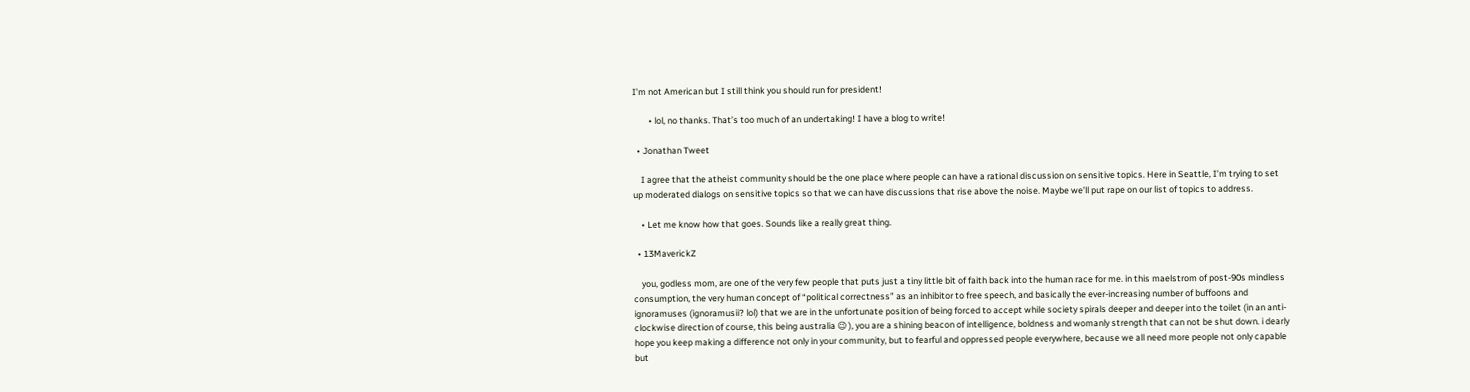I’m not American but I still think you should run for president!

        • lol, no thanks. That’s too much of an undertaking! I have a blog to write!

  • Jonathan Tweet

    I agree that the atheist community should be the one place where people can have a rational discussion on sensitive topics. Here in Seattle, I’m trying to set up moderated dialogs on sensitive topics so that we can have discussions that rise above the noise. Maybe we’ll put rape on our list of topics to address.

    • Let me know how that goes. Sounds like a really great thing.

  • 13MaverickZ

    you, godless mom, are one of the very few people that puts just a tiny little bit of faith back into the human race for me. in this maelstrom of post-90s mindless consumption, the very human concept of “political correctness” as an inhibitor to free speech, and basically the ever-increasing number of buffoons and ignoramuses (ignoramusii? lol) that we are in the unfortunate position of being forced to accept while society spirals deeper and deeper into the toilet (in an anti-clockwise direction of course, this being australia 😉 ), you are a shining beacon of intelligence, boldness and womanly strength that can not be shut down. i dearly hope you keep making a difference not only in your community, but to fearful and oppressed people everywhere, because we all need more people not only capable but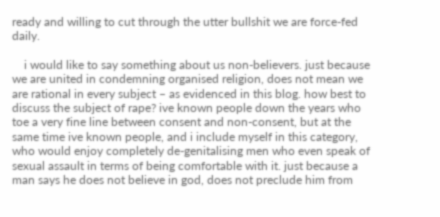ready and willing to cut through the utter bullshit we are force-fed daily.

    i would like to say something about us non-believers. just because we are united in condemning organised religion, does not mean we are rational in every subject – as evidenced in this blog. how best to discuss the subject of rape? ive known people down the years who toe a very fine line between consent and non-consent, but at the same time ive known people, and i include myself in this category, who would enjoy completely de-genitalising men who even speak of sexual assault in terms of being comfortable with it. just because a man says he does not believe in god, does not preclude him from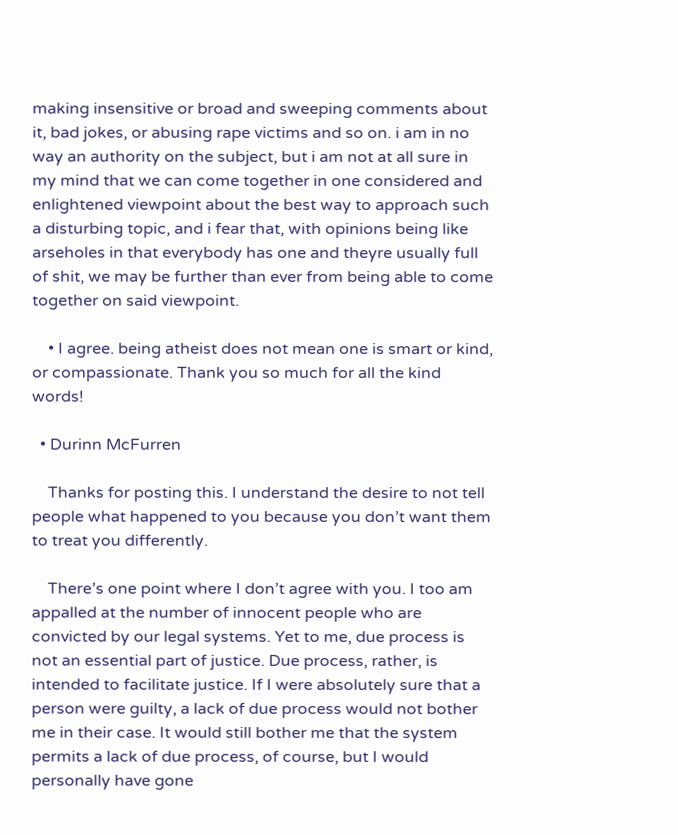making insensitive or broad and sweeping comments about it, bad jokes, or abusing rape victims and so on. i am in no way an authority on the subject, but i am not at all sure in my mind that we can come together in one considered and enlightened viewpoint about the best way to approach such a disturbing topic, and i fear that, with opinions being like arseholes in that everybody has one and theyre usually full of shit, we may be further than ever from being able to come together on said viewpoint.

    • I agree. being atheist does not mean one is smart or kind, or compassionate. Thank you so much for all the kind words!

  • Durinn McFurren

    Thanks for posting this. I understand the desire to not tell people what happened to you because you don’t want them to treat you differently.

    There’s one point where I don’t agree with you. I too am appalled at the number of innocent people who are convicted by our legal systems. Yet to me, due process is not an essential part of justice. Due process, rather, is intended to facilitate justice. If I were absolutely sure that a person were guilty, a lack of due process would not bother me in their case. It would still bother me that the system permits a lack of due process, of course, but I would personally have gone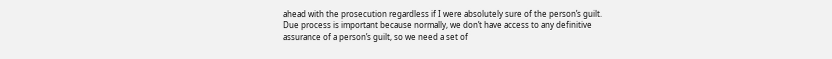ahead with the prosecution regardless if I were absolutely sure of the person’s guilt. Due process is important because normally, we don’t have access to any definitive assurance of a person’s guilt, so we need a set of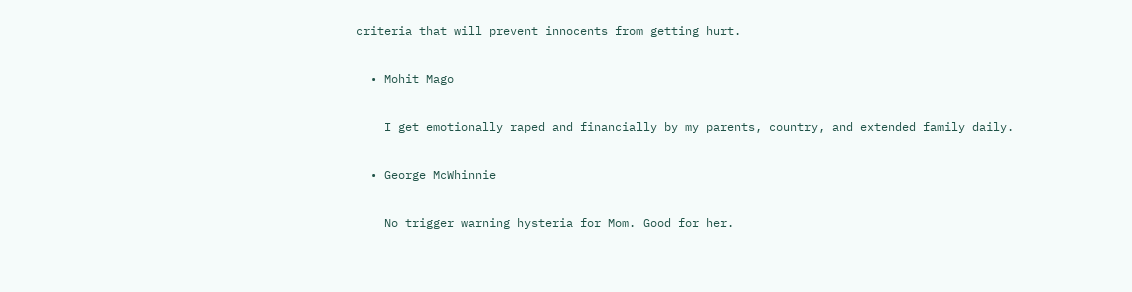criteria that will prevent innocents from getting hurt.

  • Mohit Mago

    I get emotionally raped and financially by my parents, country, and extended family daily.

  • George McWhinnie

    No trigger warning hysteria for Mom. Good for her.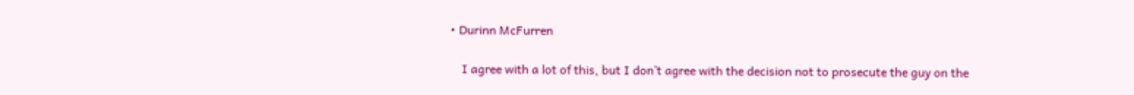• Durinn McFurren

    I agree with a lot of this, but I don’t agree with the decision not to prosecute the guy on the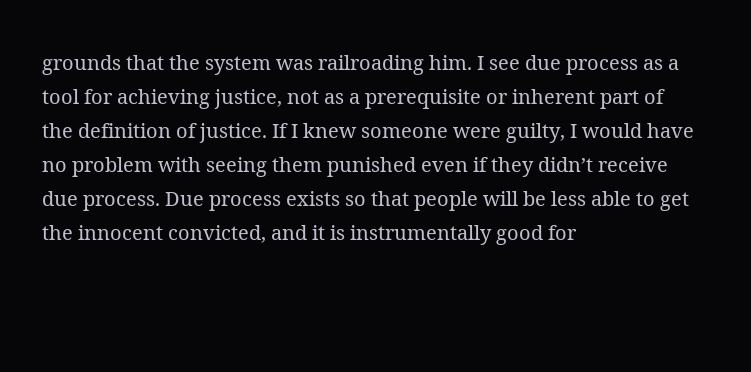grounds that the system was railroading him. I see due process as a tool for achieving justice, not as a prerequisite or inherent part of the definition of justice. If I knew someone were guilty, I would have no problem with seeing them punished even if they didn’t receive due process. Due process exists so that people will be less able to get the innocent convicted, and it is instrumentally good for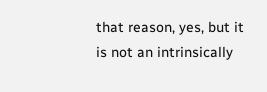that reason, yes, but it is not an intrinsically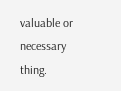valuable or necessary thing.